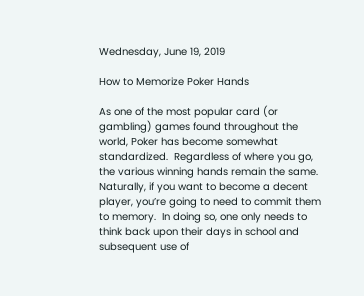Wednesday, June 19, 2019

How to Memorize Poker Hands

As one of the most popular card (or gambling) games found throughout the world, Poker has become somewhat standardized.  Regardless of where you go, the various winning hands remain the same.  Naturally, if you want to become a decent player, you’re going to need to commit them to memory.  In doing so, one only needs to think back upon their days in school and subsequent use of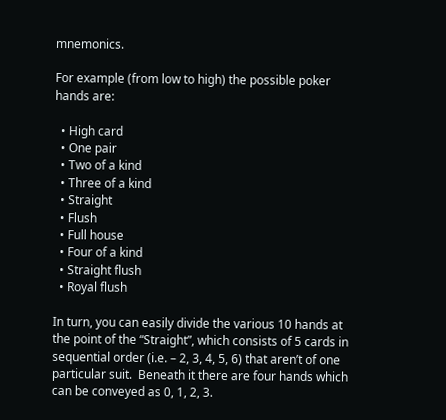mnemonics.

For example (from low to high) the possible poker hands are:

  • High card
  • One pair
  • Two of a kind
  • Three of a kind
  • Straight
  • Flush
  • Full house
  • Four of a kind
  • Straight flush
  • Royal flush

In turn, you can easily divide the various 10 hands at the point of the “Straight”, which consists of 5 cards in sequential order (i.e. – 2, 3, 4, 5, 6) that aren’t of one particular suit.  Beneath it there are four hands which can be conveyed as 0, 1, 2, 3.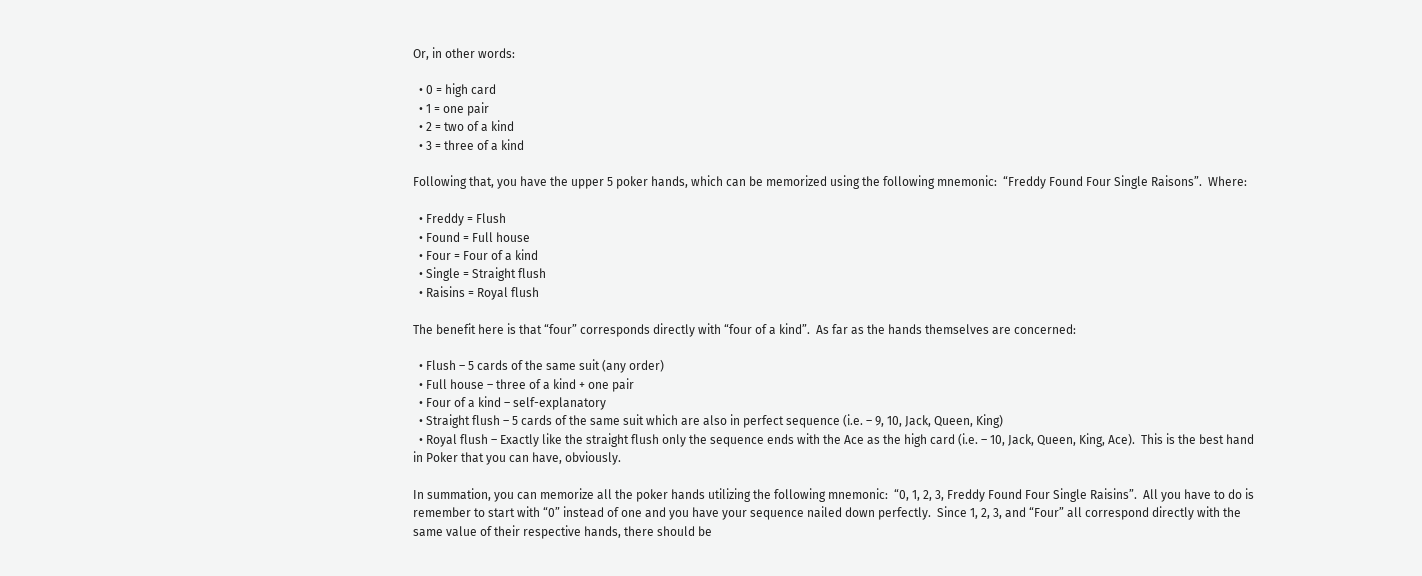Or, in other words:

  • 0 = high card
  • 1 = one pair
  • 2 = two of a kind
  • 3 = three of a kind

Following that, you have the upper 5 poker hands, which can be memorized using the following mnemonic:  “Freddy Found Four Single Raisons”.  Where:

  • Freddy = Flush
  • Found = Full house
  • Four = Four of a kind
  • Single = Straight flush
  • Raisins = Royal flush

The benefit here is that “four” corresponds directly with “four of a kind”.  As far as the hands themselves are concerned:

  • Flush – 5 cards of the same suit (any order)
  • Full house – three of a kind + one pair
  • Four of a kind – self-explanatory
  • Straight flush – 5 cards of the same suit which are also in perfect sequence (i.e. – 9, 10, Jack, Queen, King)
  • Royal flush – Exactly like the straight flush only the sequence ends with the Ace as the high card (i.e. – 10, Jack, Queen, King, Ace).  This is the best hand in Poker that you can have, obviously.

In summation, you can memorize all the poker hands utilizing the following mnemonic:  “0, 1, 2, 3, Freddy Found Four Single Raisins”.  All you have to do is remember to start with “0” instead of one and you have your sequence nailed down perfectly.  Since 1, 2, 3, and “Four” all correspond directly with the same value of their respective hands, there should be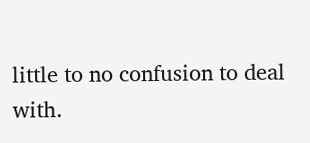little to no confusion to deal with.